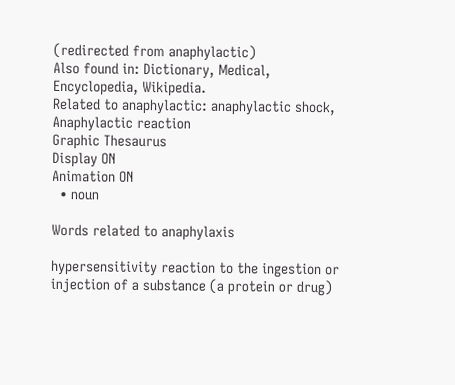(redirected from anaphylactic)
Also found in: Dictionary, Medical, Encyclopedia, Wikipedia.
Related to anaphylactic: anaphylactic shock, Anaphylactic reaction
Graphic Thesaurus
Display ON
Animation ON
  • noun

Words related to anaphylaxis

hypersensitivity reaction to the ingestion or injection of a substance (a protein or drug)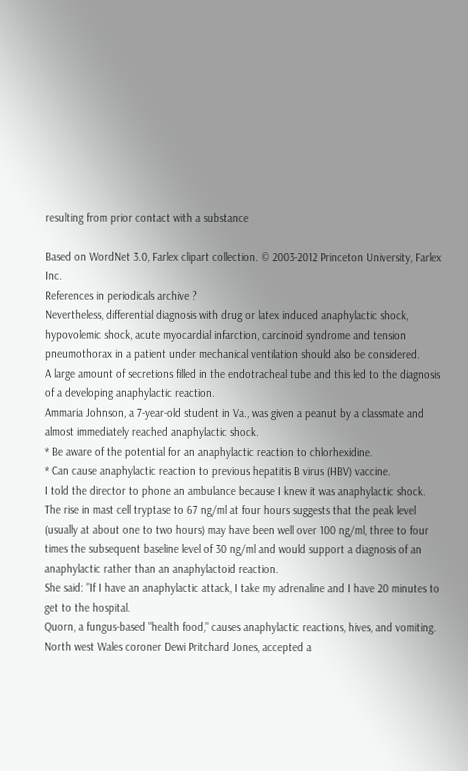resulting from prior contact with a substance

Based on WordNet 3.0, Farlex clipart collection. © 2003-2012 Princeton University, Farlex Inc.
References in periodicals archive ?
Nevertheless, differential diagnosis with drug or latex induced anaphylactic shock, hypovolemic shock, acute myocardial infarction, carcinoid syndrome and tension pneumothorax in a patient under mechanical ventilation should also be considered.
A large amount of secretions filled in the endotracheal tube and this led to the diagnosis of a developing anaphylactic reaction.
Ammaria Johnson, a 7-year-old student in Va., was given a peanut by a classmate and almost immediately reached anaphylactic shock.
* Be aware of the potential for an anaphylactic reaction to chlorhexidine.
* Can cause anaphylactic reaction to previous hepatitis B virus (HBV) vaccine.
I told the director to phone an ambulance because I knew it was anaphylactic shock.
The rise in mast cell tryptase to 67 ng/ml at four hours suggests that the peak level (usually at about one to two hours) may have been well over 100 ng/ml, three to four times the subsequent baseline level of 30 ng/ml and would support a diagnosis of an anaphylactic rather than an anaphylactoid reaction.
She said: "If I have an anaphylactic attack, I take my adrenaline and I have 20 minutes to get to the hospital.
Quorn, a fungus-based "health food," causes anaphylactic reactions, hives, and vomiting.
North west Wales coroner Dewi Pritchard Jones, accepted a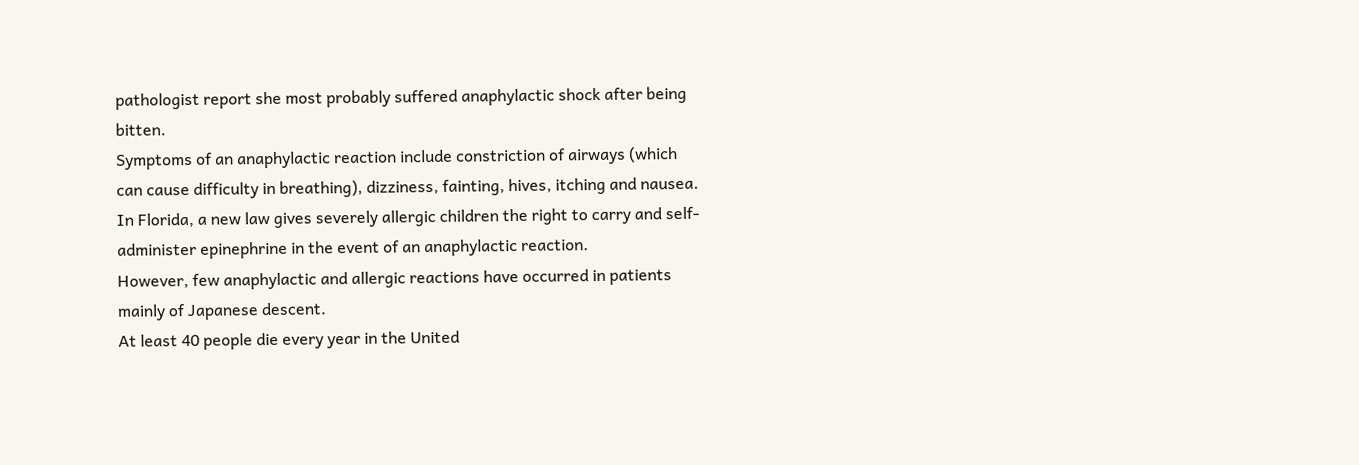pathologist report she most probably suffered anaphylactic shock after being bitten.
Symptoms of an anaphylactic reaction include constriction of airways (which can cause difficulty in breathing), dizziness, fainting, hives, itching and nausea.
In Florida, a new law gives severely allergic children the right to carry and self-administer epinephrine in the event of an anaphylactic reaction.
However, few anaphylactic and allergic reactions have occurred in patients mainly of Japanese descent.
At least 40 people die every year in the United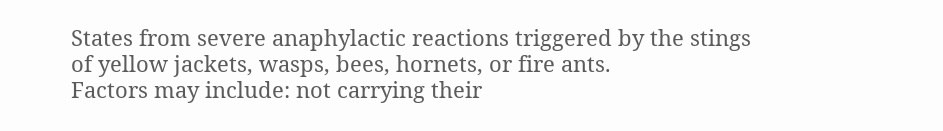States from severe anaphylactic reactions triggered by the stings of yellow jackets, wasps, bees, hornets, or fire ants.
Factors may include: not carrying their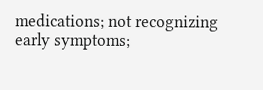medications; not recognizing early symptoms;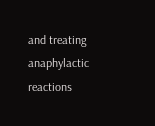and treating anaphylactic reactions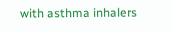with asthma inhalers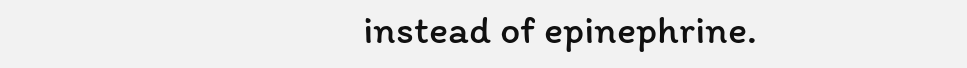instead of epinephrine.